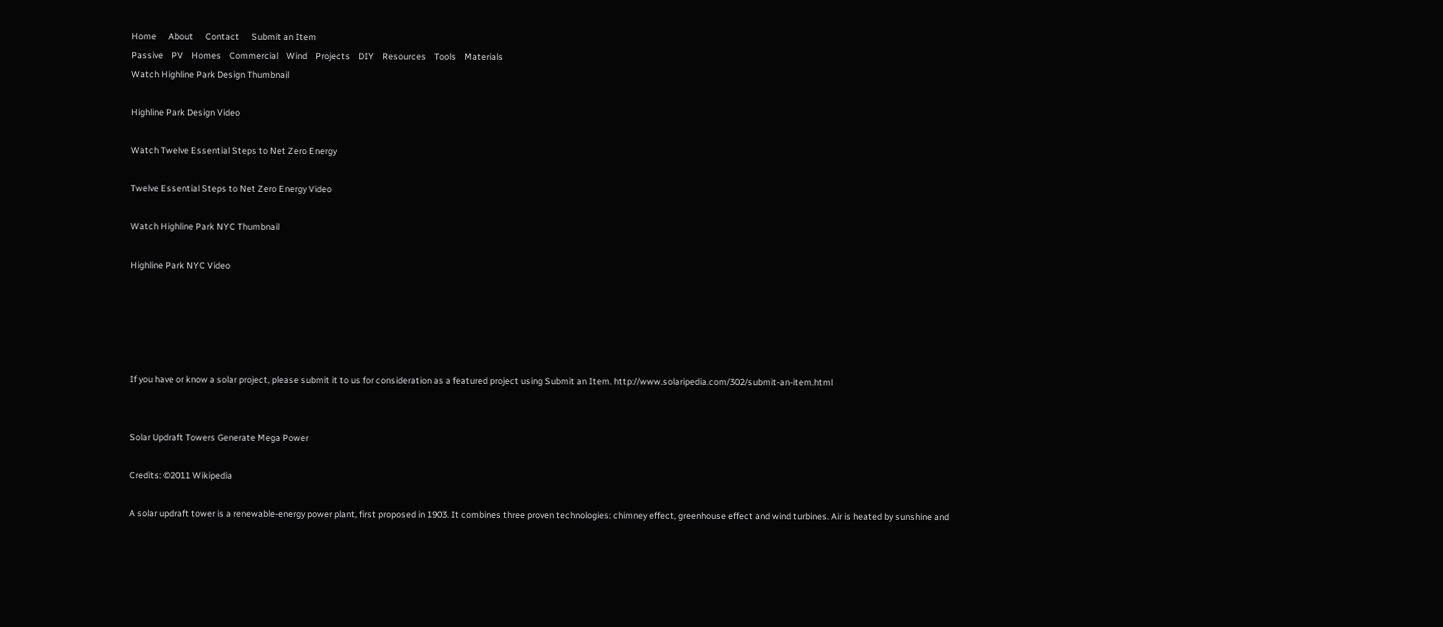Home      About      Contact      Submit an Item
Passive    PV    Homes    Commercial    Wind    Projects    DIY    Resources    Tools    Materials
Watch Highline Park Design Thumbnail

Highline Park Design Video

Watch Twelve Essential Steps to Net Zero Energy

Twelve Essential Steps to Net Zero Energy Video

Watch Highline Park NYC Thumbnail

Highline Park NYC Video





If you have or know a solar project, please submit it to us for consideration as a featured project using Submit an Item. http://www.solaripedia.com/302/submit-an-item.html


Solar Updraft Towers Generate Mega Power

Credits: ©2011 Wikipedia

A solar updraft tower is a renewable-energy power plant, first proposed in 1903. It combines three proven technologies: chimney effect, greenhouse effect and wind turbines. Air is heated by sunshine and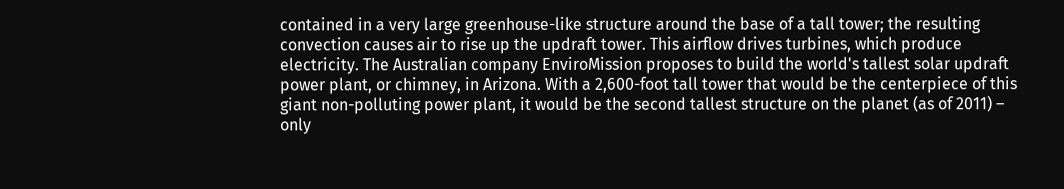contained in a very large greenhouse-like structure around the base of a tall tower; the resulting convection causes air to rise up the updraft tower. This airflow drives turbines, which produce electricity. The Australian company EnviroMission proposes to build the world's tallest solar updraft power plant, or chimney, in Arizona. With a 2,600-foot tall tower that would be the centerpiece of this giant non-polluting power plant, it would be the second tallest structure on the planet (as of 2011) – only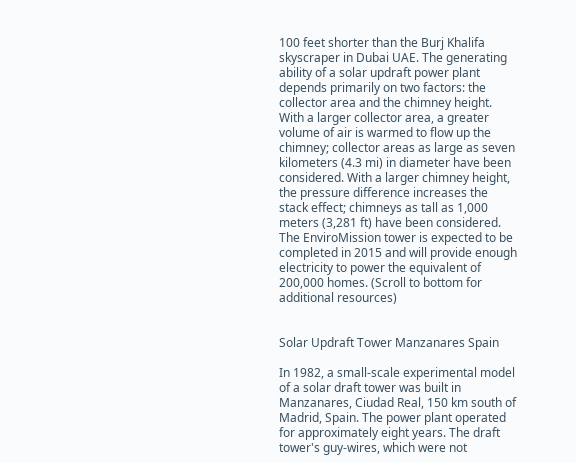100 feet shorter than the Burj Khalifa skyscraper in Dubai UAE. The generating ability of a solar updraft power plant depends primarily on two factors: the collector area and the chimney height. With a larger collector area, a greater volume of air is warmed to flow up the chimney; collector areas as large as seven kilometers (4.3 mi) in diameter have been considered. With a larger chimney height, the pressure difference increases the stack effect; chimneys as tall as 1,000 meters (3,281 ft) have been considered. The EnviroMission tower is expected to be completed in 2015 and will provide enough electricity to power the equivalent of 200,000 homes. (Scroll to bottom for additional resources)


Solar Updraft Tower Manzanares Spain

In 1982, a small-scale experimental model of a solar draft tower was built in Manzanares, Ciudad Real, 150 km south of Madrid, Spain. The power plant operated for approximately eight years. The draft tower's guy-wires, which were not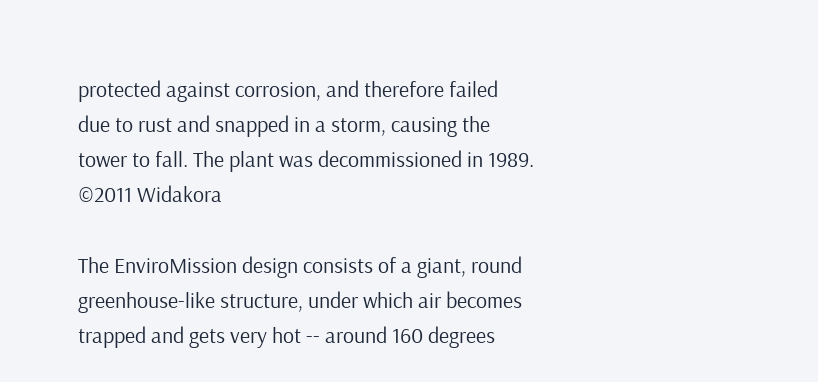protected against corrosion, and therefore failed due to rust and snapped in a storm, causing the tower to fall. The plant was decommissioned in 1989. ©2011 Widakora

The EnviroMission design consists of a giant, round greenhouse-like structure, under which air becomes trapped and gets very hot -- around 160 degrees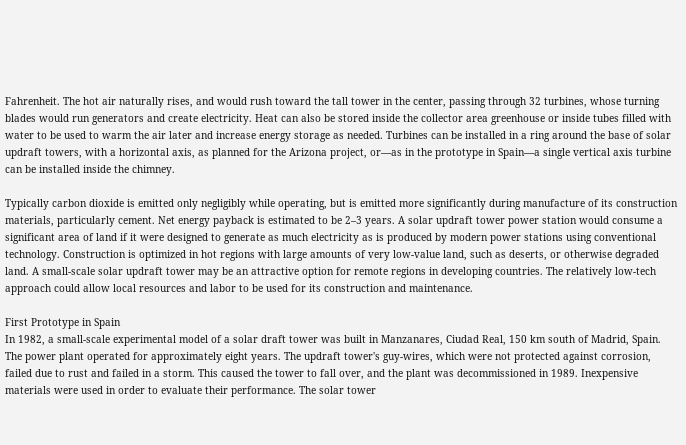Fahrenheit. The hot air naturally rises, and would rush toward the tall tower in the center, passing through 32 turbines, whose turning blades would run generators and create electricity. Heat can also be stored inside the collector area greenhouse or inside tubes filled with water to be used to warm the air later and increase energy storage as needed. Turbines can be installed in a ring around the base of solar updraft towers, with a horizontal axis, as planned for the Arizona project, or—as in the prototype in Spain—a single vertical axis turbine can be installed inside the chimney.

Typically carbon dioxide is emitted only negligibly while operating, but is emitted more significantly during manufacture of its construction materials, particularly cement. Net energy payback is estimated to be 2–3 years. A solar updraft tower power station would consume a significant area of land if it were designed to generate as much electricity as is produced by modern power stations using conventional technology. Construction is optimized in hot regions with large amounts of very low-value land, such as deserts, or otherwise degraded land. A small-scale solar updraft tower may be an attractive option for remote regions in developing countries. The relatively low-tech approach could allow local resources and labor to be used for its construction and maintenance.

First Prototype in Spain
In 1982, a small-scale experimental model of a solar draft tower was built in Manzanares, Ciudad Real, 150 km south of Madrid, Spain. The power plant operated for approximately eight years. The updraft tower's guy-wires, which were not protected against corrosion, failed due to rust and failed in a storm. This caused the tower to fall over, and the plant was decommissioned in 1989. Inexpensive materials were used in order to evaluate their performance. The solar tower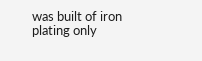was built of iron plating only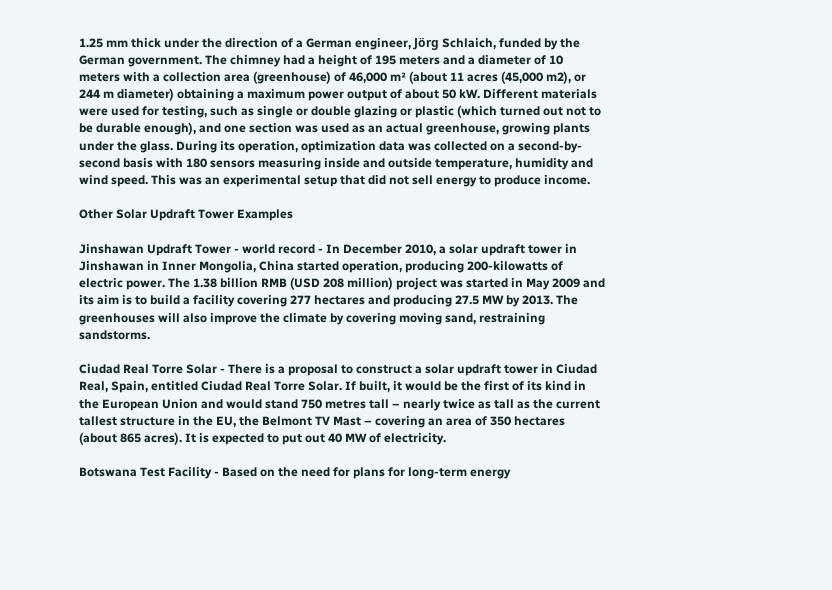1.25 mm thick under the direction of a German engineer, Jörg Schlaich, funded by the German government. The chimney had a height of 195 meters and a diameter of 10 meters with a collection area (greenhouse) of 46,000 m² (about 11 acres (45,000 m2), or 244 m diameter) obtaining a maximum power output of about 50 kW. Different materials were used for testing, such as single or double glazing or plastic (which turned out not to be durable enough), and one section was used as an actual greenhouse, growing plants under the glass. During its operation, optimization data was collected on a second-by-second basis with 180 sensors measuring inside and outside temperature, humidity and wind speed. This was an experimental setup that did not sell energy to produce income.

Other Solar Updraft Tower Examples

Jinshawan Updraft Tower - world record - In December 2010, a solar updraft tower in Jinshawan in Inner Mongolia, China started operation, producing 200-kilowatts of electric power. The 1.38 billion RMB (USD 208 million) project was started in May 2009 and its aim is to build a facility covering 277 hectares and producing 27.5 MW by 2013. The greenhouses will also improve the climate by covering moving sand, restraining sandstorms.

Ciudad Real Torre Solar - There is a proposal to construct a solar updraft tower in Ciudad Real, Spain, entitled Ciudad Real Torre Solar. If built, it would be the first of its kind in the European Union and would stand 750 metres tall – nearly twice as tall as the current tallest structure in the EU, the Belmont TV Mast – covering an area of 350 hectares (about 865 acres). It is expected to put out 40 MW of electricity.

Botswana Test Facility - Based on the need for plans for long-term energy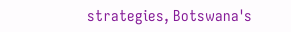strategies, Botswana's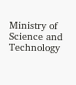Ministry of Science and Technology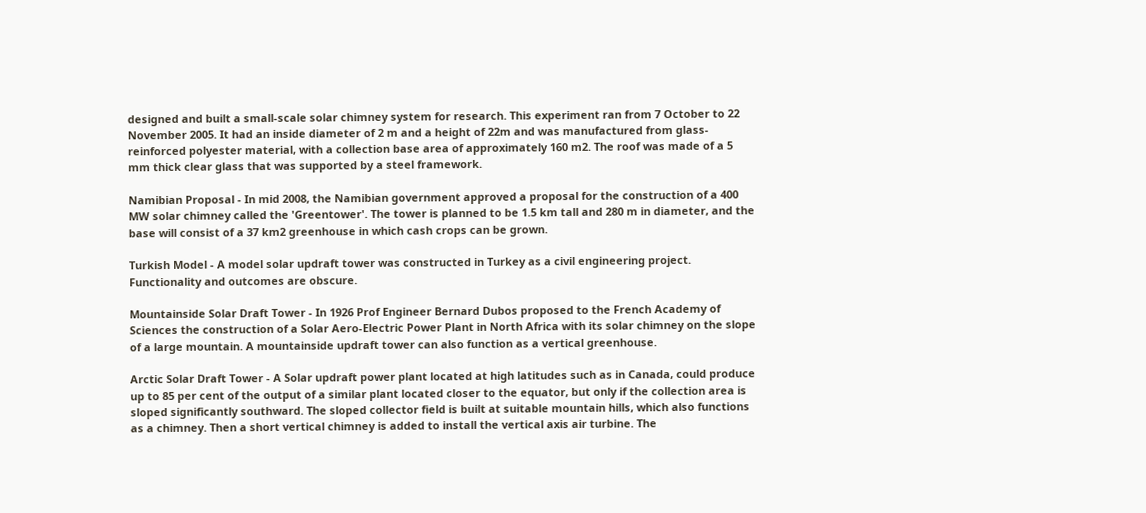designed and built a small-scale solar chimney system for research. This experiment ran from 7 October to 22 November 2005. It had an inside diameter of 2 m and a height of 22m and was manufactured from glass-reinforced polyester material, with a collection base area of approximately 160 m2. The roof was made of a 5 mm thick clear glass that was supported by a steel framework.

Namibian Proposal - In mid 2008, the Namibian government approved a proposal for the construction of a 400 MW solar chimney called the 'Greentower'. The tower is planned to be 1.5 km tall and 280 m in diameter, and the base will consist of a 37 km2 greenhouse in which cash crops can be grown.

Turkish Model - A model solar updraft tower was constructed in Turkey as a civil engineering project. Functionality and outcomes are obscure.

Mountainside Solar Draft Tower - In 1926 Prof Engineer Bernard Dubos proposed to the French Academy of Sciences the construction of a Solar Aero-Electric Power Plant in North Africa with its solar chimney on the slope of a large mountain. A mountainside updraft tower can also function as a vertical greenhouse.

Arctic Solar Draft Tower - A Solar updraft power plant located at high latitudes such as in Canada, could produce up to 85 per cent of the output of a similar plant located closer to the equator, but only if the collection area is sloped significantly southward. The sloped collector field is built at suitable mountain hills, which also functions as a chimney. Then a short vertical chimney is added to install the vertical axis air turbine. The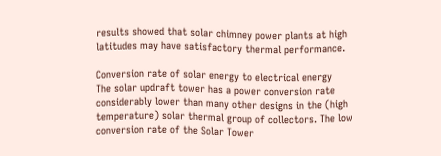results showed that solar chimney power plants at high latitudes may have satisfactory thermal performance.

Conversion rate of solar energy to electrical energy
The solar updraft tower has a power conversion rate considerably lower than many other designs in the (high temperature) solar thermal group of collectors. The low conversion rate of the Solar Tower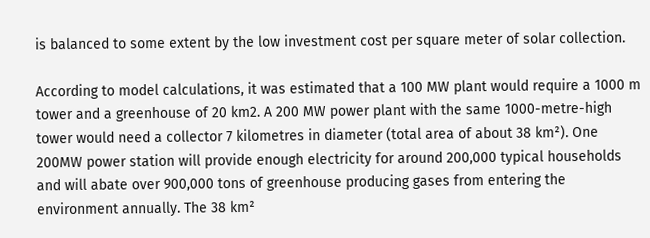is balanced to some extent by the low investment cost per square meter of solar collection.

According to model calculations, it was estimated that a 100 MW plant would require a 1000 m tower and a greenhouse of 20 km2. A 200 MW power plant with the same 1000-metre-high tower would need a collector 7 kilometres in diameter (total area of about 38 km²). One 200MW power station will provide enough electricity for around 200,000 typical households and will abate over 900,000 tons of greenhouse producing gases from entering the environment annually. The 38 km²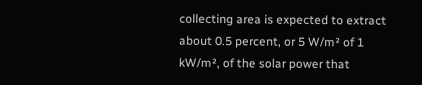collecting area is expected to extract about 0.5 percent, or 5 W/m² of 1 kW/m², of the solar power that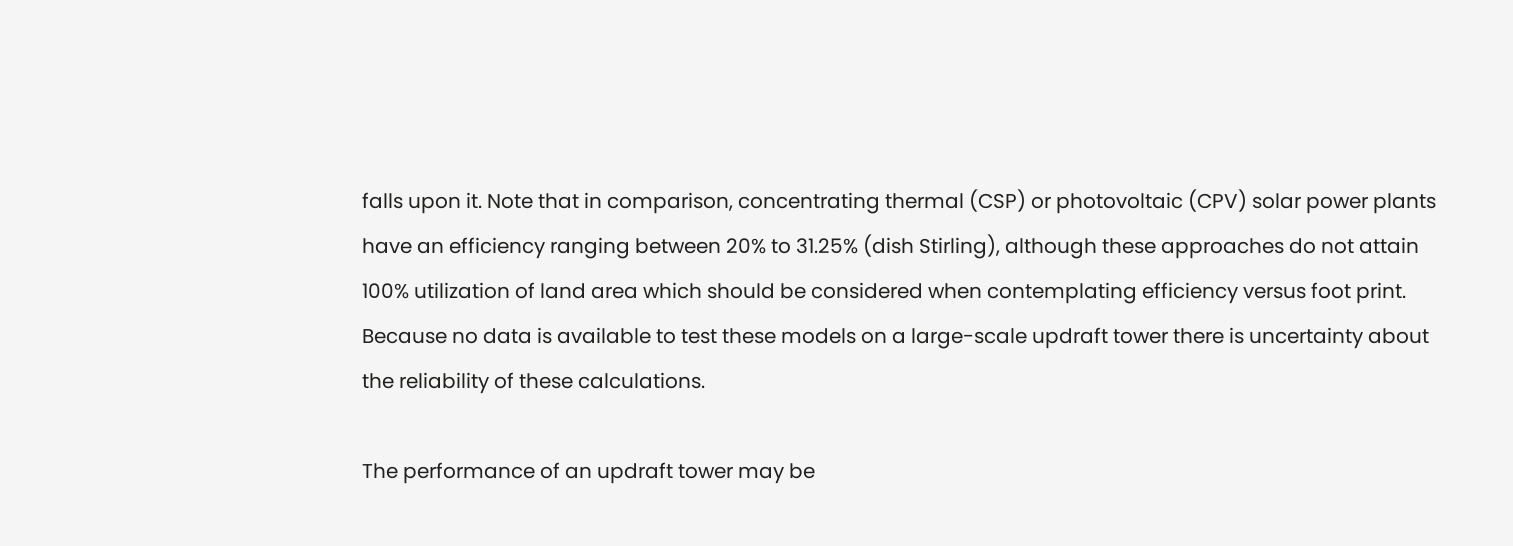falls upon it. Note that in comparison, concentrating thermal (CSP) or photovoltaic (CPV) solar power plants have an efficiency ranging between 20% to 31.25% (dish Stirling), although these approaches do not attain 100% utilization of land area which should be considered when contemplating efficiency versus foot print. Because no data is available to test these models on a large-scale updraft tower there is uncertainty about the reliability of these calculations.

The performance of an updraft tower may be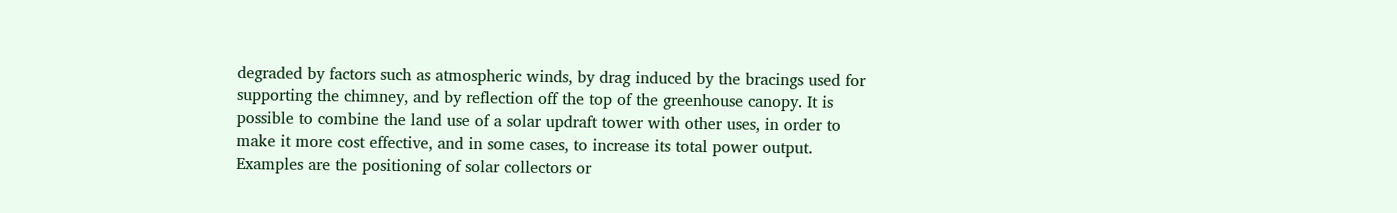degraded by factors such as atmospheric winds, by drag induced by the bracings used for supporting the chimney, and by reflection off the top of the greenhouse canopy. It is possible to combine the land use of a solar updraft tower with other uses, in order to make it more cost effective, and in some cases, to increase its total power output. Examples are the positioning of solar collectors or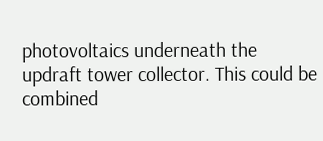photovoltaics underneath the updraft tower collector. This could be combined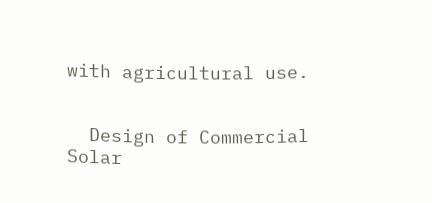with agricultural use.


  Design of Commercial Solar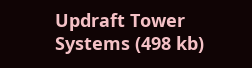Updraft Tower Systems (498 kb)